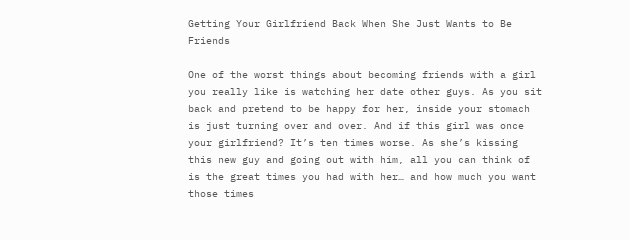Getting Your Girlfriend Back When She Just Wants to Be Friends

One of the worst things about becoming friends with a girl you really like is watching her date other guys. As you sit back and pretend to be happy for her, inside your stomach is just turning over and over. And if this girl was once your girlfriend? It’s ten times worse. As she’s kissing this new guy and going out with him, all you can think of is the great times you had with her… and how much you want those times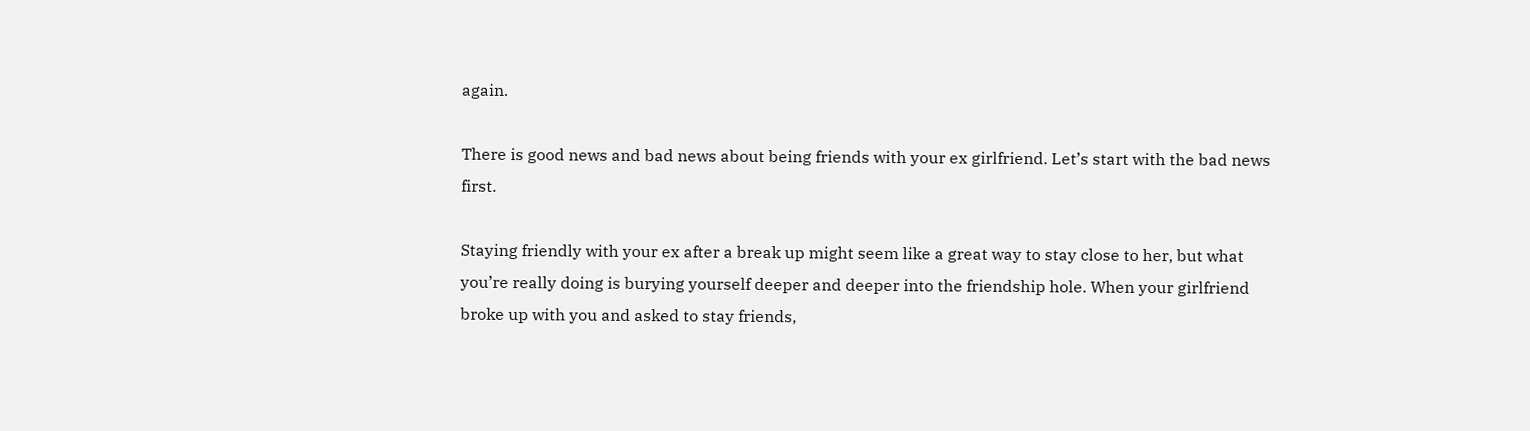again.

There is good news and bad news about being friends with your ex girlfriend. Let’s start with the bad news first.

Staying friendly with your ex after a break up might seem like a great way to stay close to her, but what you’re really doing is burying yourself deeper and deeper into the friendship hole. When your girlfriend broke up with you and asked to stay friends,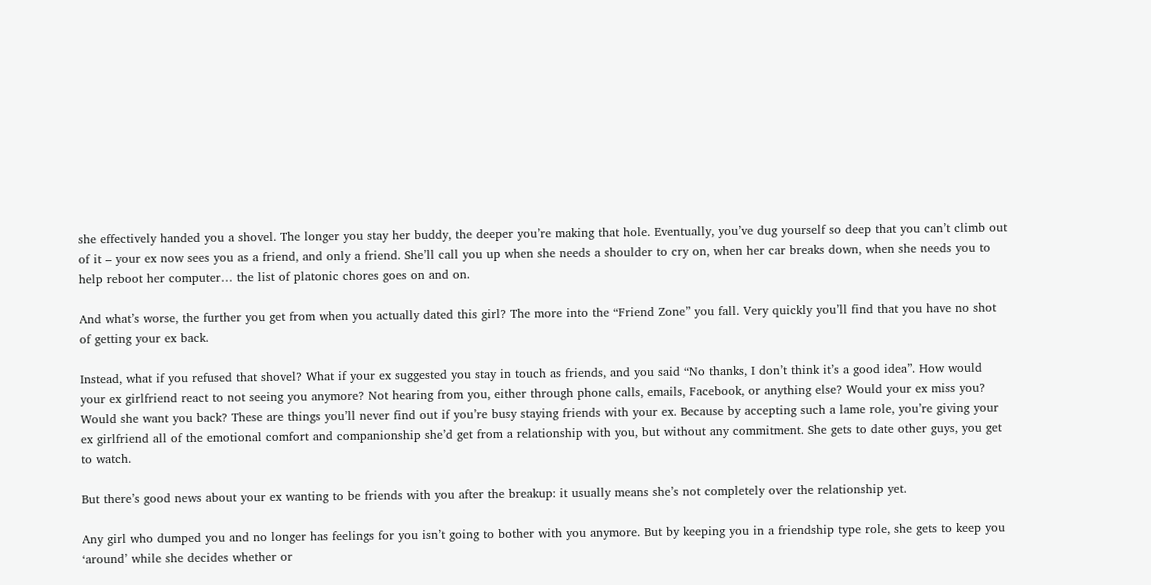she effectively handed you a shovel. The longer you stay her buddy, the deeper you’re making that hole. Eventually, you’ve dug yourself so deep that you can’t climb out of it – your ex now sees you as a friend, and only a friend. She’ll call you up when she needs a shoulder to cry on, when her car breaks down, when she needs you to help reboot her computer… the list of platonic chores goes on and on.

And what’s worse, the further you get from when you actually dated this girl? The more into the “Friend Zone” you fall. Very quickly you’ll find that you have no shot of getting your ex back.

Instead, what if you refused that shovel? What if your ex suggested you stay in touch as friends, and you said “No thanks, I don’t think it’s a good idea”. How would your ex girlfriend react to not seeing you anymore? Not hearing from you, either through phone calls, emails, Facebook, or anything else? Would your ex miss you? Would she want you back? These are things you’ll never find out if you’re busy staying friends with your ex. Because by accepting such a lame role, you’re giving your ex girlfriend all of the emotional comfort and companionship she’d get from a relationship with you, but without any commitment. She gets to date other guys, you get to watch.

But there’s good news about your ex wanting to be friends with you after the breakup: it usually means she’s not completely over the relationship yet.

Any girl who dumped you and no longer has feelings for you isn’t going to bother with you anymore. But by keeping you in a friendship type role, she gets to keep you ‘around’ while she decides whether or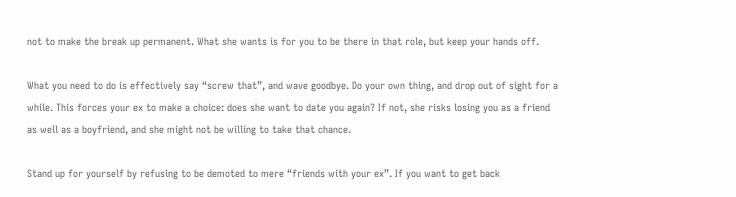not to make the break up permanent. What she wants is for you to be there in that role, but keep your hands off.

What you need to do is effectively say “screw that”, and wave goodbye. Do your own thing, and drop out of sight for a while. This forces your ex to make a choice: does she want to date you again? If not, she risks losing you as a friend as well as a boyfriend, and she might not be willing to take that chance.

Stand up for yourself by refusing to be demoted to mere “friends with your ex”. If you want to get back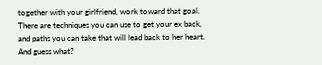together with your girlfriend, work toward that goal. There are techniques you can use to get your ex back, and paths you can take that will lead back to her heart. And guess what?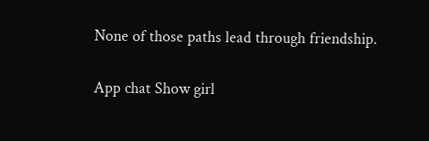None of those paths lead through friendship.

App chat Show girl